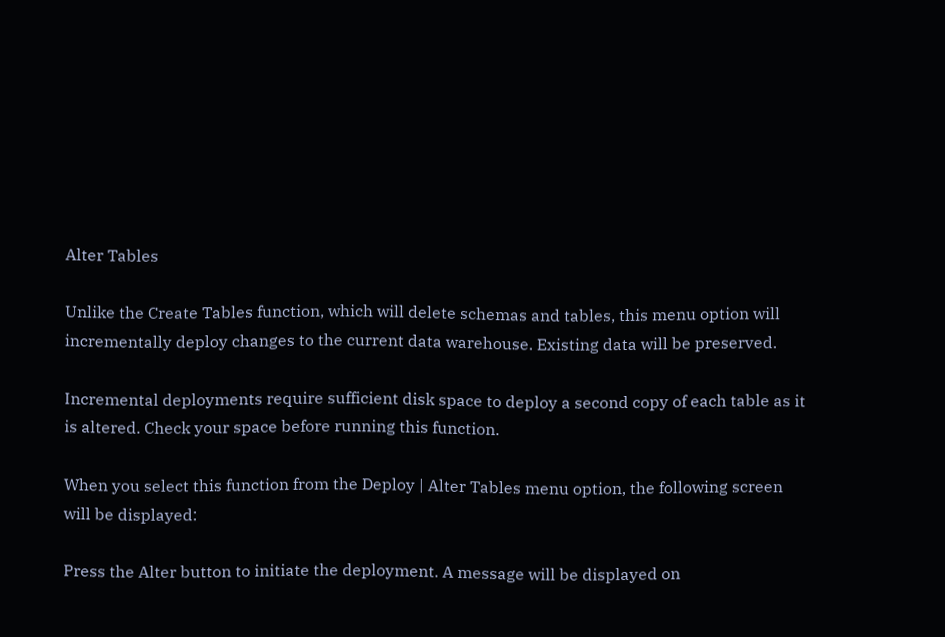Alter Tables

Unlike the Create Tables function, which will delete schemas and tables, this menu option will incrementally deploy changes to the current data warehouse. Existing data will be preserved.

Incremental deployments require sufficient disk space to deploy a second copy of each table as it is altered. Check your space before running this function.

When you select this function from the Deploy | Alter Tables menu option, the following screen will be displayed:

Press the Alter button to initiate the deployment. A message will be displayed on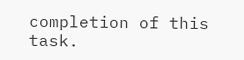completion of this task.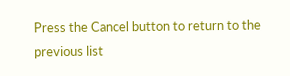Press the Cancel button to return to the previous list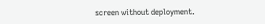screen without deployment.